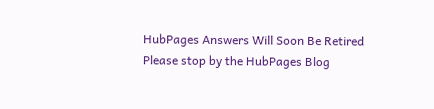HubPages Answers Will Soon Be Retired
Please stop by the HubPages Blog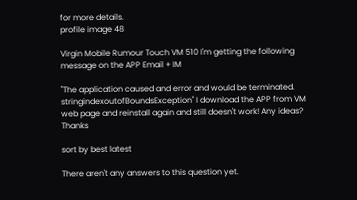for more details.
profile image 48

Virgin Mobile Rumour Touch VM 510 I'm getting the following message on the APP Email + IM

"The application caused and error and would be terminated. stringindexoutofBoundsException" I download the APP from VM web page and reinstall again and still doesn't work! Any ideas? Thanks

sort by best latest

There aren't any answers to this question yet.